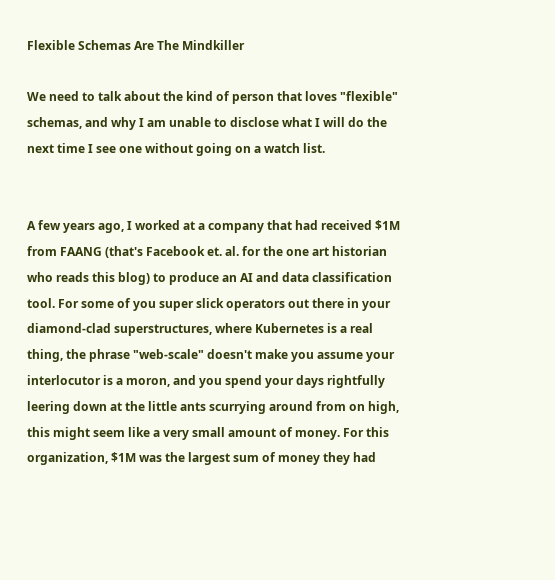Flexible Schemas Are The Mindkiller

We need to talk about the kind of person that loves "flexible" schemas, and why I am unable to disclose what I will do the next time I see one without going on a watch list.


A few years ago, I worked at a company that had received $1M from FAANG (that's Facebook et. al. for the one art historian who reads this blog) to produce an AI and data classification tool. For some of you super slick operators out there in your diamond-clad superstructures, where Kubernetes is a real thing, the phrase "web-scale" doesn't make you assume your interlocutor is a moron, and you spend your days rightfully leering down at the little ants scurrying around from on high, this might seem like a very small amount of money. For this organization, $1M was the largest sum of money they had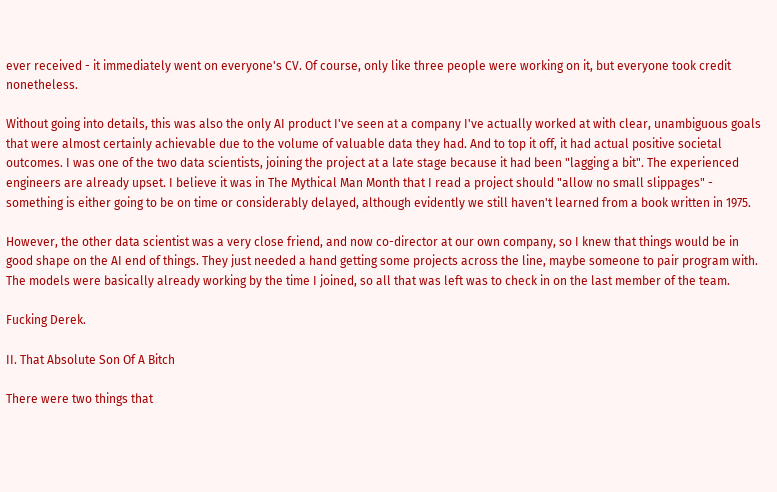ever received - it immediately went on everyone's CV. Of course, only like three people were working on it, but everyone took credit nonetheless.

Without going into details, this was also the only AI product I've seen at a company I've actually worked at with clear, unambiguous goals that were almost certainly achievable due to the volume of valuable data they had. And to top it off, it had actual positive societal outcomes. I was one of the two data scientists, joining the project at a late stage because it had been "lagging a bit". The experienced engineers are already upset. I believe it was in The Mythical Man Month that I read a project should "allow no small slippages" - something is either going to be on time or considerably delayed, although evidently we still haven't learned from a book written in 1975.

However, the other data scientist was a very close friend, and now co-director at our own company, so I knew that things would be in good shape on the AI end of things. They just needed a hand getting some projects across the line, maybe someone to pair program with. The models were basically already working by the time I joined, so all that was left was to check in on the last member of the team.

Fucking Derek.

II. That Absolute Son Of A Bitch

There were two things that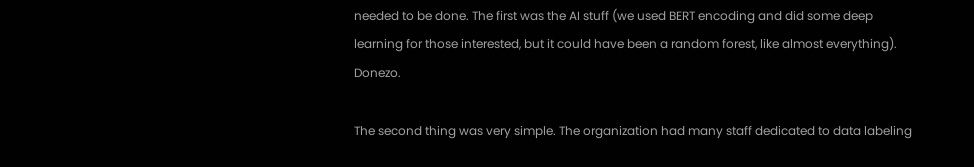needed to be done. The first was the AI stuff (we used BERT encoding and did some deep learning for those interested, but it could have been a random forest, like almost everything). Donezo.

The second thing was very simple. The organization had many staff dedicated to data labeling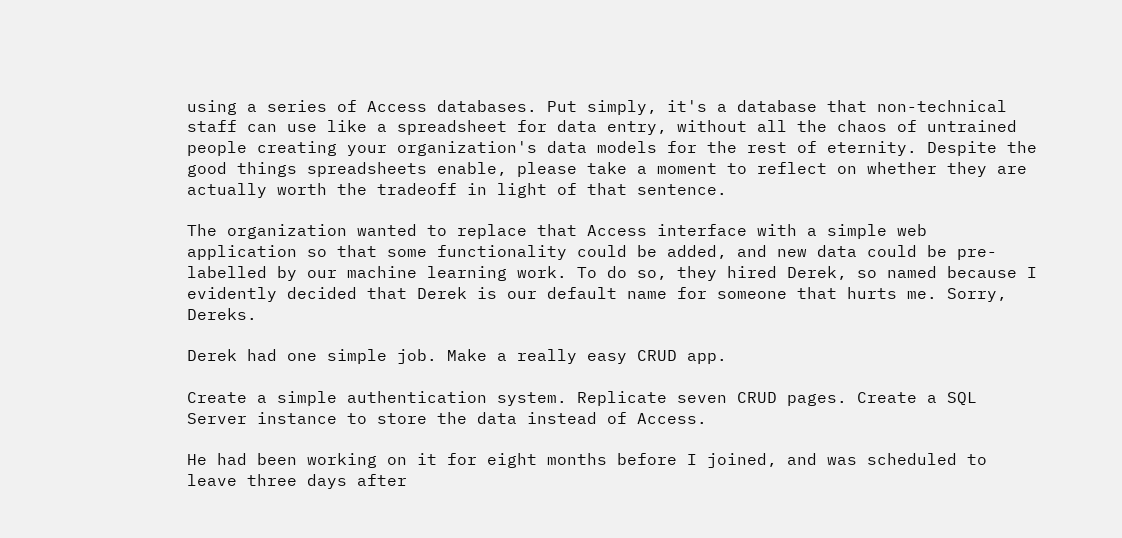using a series of Access databases. Put simply, it's a database that non-technical staff can use like a spreadsheet for data entry, without all the chaos of untrained people creating your organization's data models for the rest of eternity. Despite the good things spreadsheets enable, please take a moment to reflect on whether they are actually worth the tradeoff in light of that sentence.

The organization wanted to replace that Access interface with a simple web application so that some functionality could be added, and new data could be pre-labelled by our machine learning work. To do so, they hired Derek, so named because I evidently decided that Derek is our default name for someone that hurts me. Sorry, Dereks.

Derek had one simple job. Make a really easy CRUD app.

Create a simple authentication system. Replicate seven CRUD pages. Create a SQL Server instance to store the data instead of Access.

He had been working on it for eight months before I joined, and was scheduled to leave three days after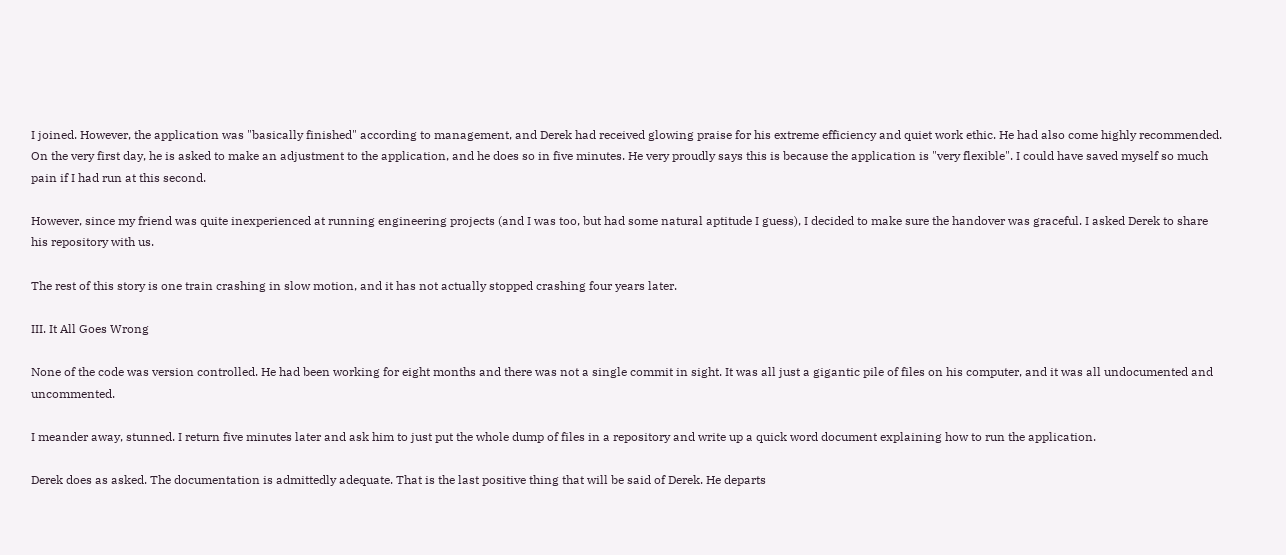I joined. However, the application was "basically finished" according to management, and Derek had received glowing praise for his extreme efficiency and quiet work ethic. He had also come highly recommended. On the very first day, he is asked to make an adjustment to the application, and he does so in five minutes. He very proudly says this is because the application is "very flexible". I could have saved myself so much pain if I had run at this second.

However, since my friend was quite inexperienced at running engineering projects (and I was too, but had some natural aptitude I guess), I decided to make sure the handover was graceful. I asked Derek to share his repository with us.

The rest of this story is one train crashing in slow motion, and it has not actually stopped crashing four years later.

III. It All Goes Wrong

None of the code was version controlled. He had been working for eight months and there was not a single commit in sight. It was all just a gigantic pile of files on his computer, and it was all undocumented and uncommented.

I meander away, stunned. I return five minutes later and ask him to just put the whole dump of files in a repository and write up a quick word document explaining how to run the application.

Derek does as asked. The documentation is admittedly adequate. That is the last positive thing that will be said of Derek. He departs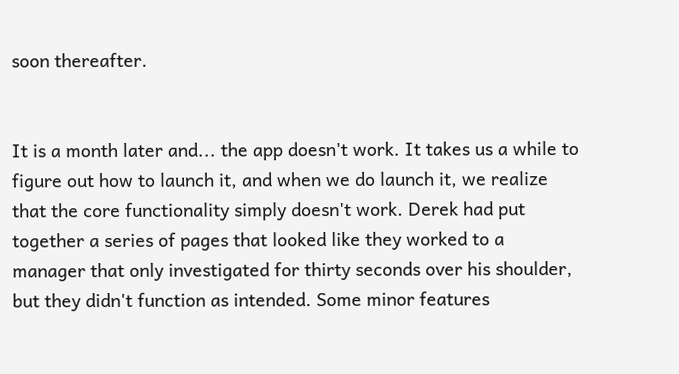soon thereafter.


It is a month later and... the app doesn't work. It takes us a while to figure out how to launch it, and when we do launch it, we realize that the core functionality simply doesn't work. Derek had put together a series of pages that looked like they worked to a manager that only investigated for thirty seconds over his shoulder, but they didn't function as intended. Some minor features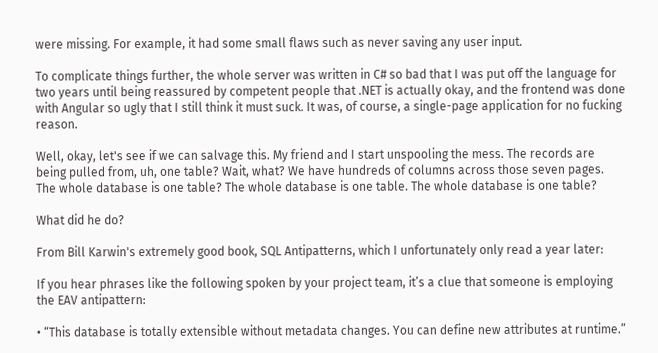were missing. For example, it had some small flaws such as never saving any user input.

To complicate things further, the whole server was written in C# so bad that I was put off the language for two years until being reassured by competent people that .NET is actually okay, and the frontend was done with Angular so ugly that I still think it must suck. It was, of course, a single-page application for no fucking reason.

Well, okay, let's see if we can salvage this. My friend and I start unspooling the mess. The records are being pulled from, uh, one table? Wait, what? We have hundreds of columns across those seven pages. The whole database is one table? The whole database is one table. The whole database is one table?

What did he do?

From Bill Karwin's extremely good book, SQL Antipatterns, which I unfortunately only read a year later:

If you hear phrases like the following spoken by your project team, it’s a clue that someone is employing the EAV antipattern:

• “This database is totally extensible without metadata changes. You can define new attributes at runtime.”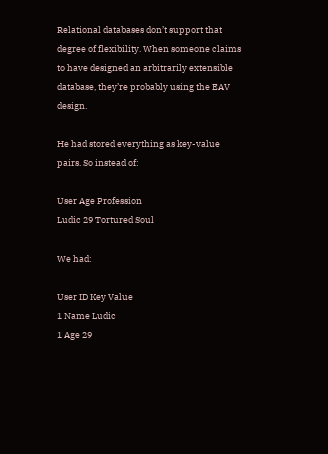Relational databases don’t support that degree of flexibility. When someone claims to have designed an arbitrarily extensible database, they’re probably using the EAV design.

He had stored everything as key-value pairs. So instead of:

User Age Profession
Ludic 29 Tortured Soul

We had:

User ID Key Value
1 Name Ludic
1 Age 29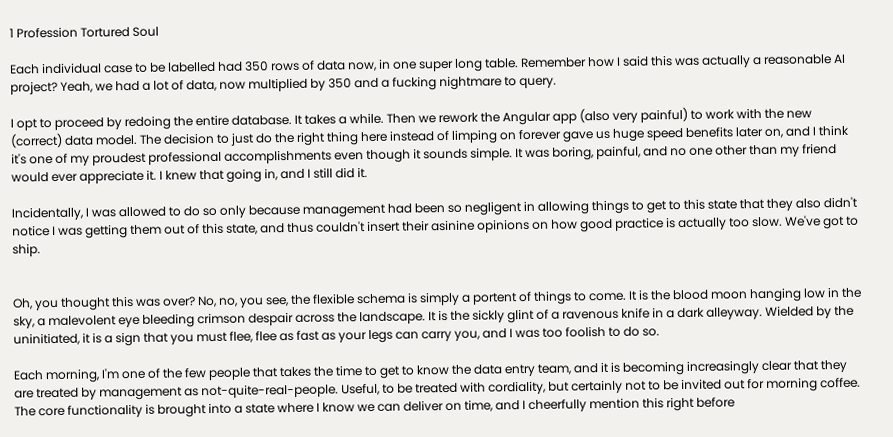1 Profession Tortured Soul

Each individual case to be labelled had 350 rows of data now, in one super long table. Remember how I said this was actually a reasonable AI project? Yeah, we had a lot of data, now multiplied by 350 and a fucking nightmare to query.

I opt to proceed by redoing the entire database. It takes a while. Then we rework the Angular app (also very painful) to work with the new (correct) data model. The decision to just do the right thing here instead of limping on forever gave us huge speed benefits later on, and I think it's one of my proudest professional accomplishments even though it sounds simple. It was boring, painful, and no one other than my friend would ever appreciate it. I knew that going in, and I still did it.

Incidentally, I was allowed to do so only because management had been so negligent in allowing things to get to this state that they also didn't notice I was getting them out of this state, and thus couldn't insert their asinine opinions on how good practice is actually too slow. We've got to ship.


Oh, you thought this was over? No, no, you see, the flexible schema is simply a portent of things to come. It is the blood moon hanging low in the sky, a malevolent eye bleeding crimson despair across the landscape. It is the sickly glint of a ravenous knife in a dark alleyway. Wielded by the uninitiated, it is a sign that you must flee, flee as fast as your legs can carry you, and I was too foolish to do so.

Each morning, I'm one of the few people that takes the time to get to know the data entry team, and it is becoming increasingly clear that they are treated by management as not-quite-real-people. Useful, to be treated with cordiality, but certainly not to be invited out for morning coffee. The core functionality is brought into a state where I know we can deliver on time, and I cheerfully mention this right before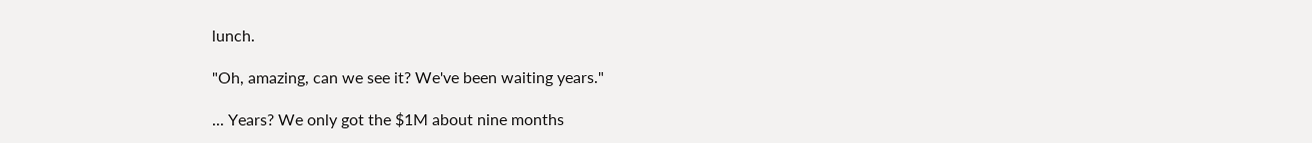lunch.

"Oh, amazing, can we see it? We've been waiting years."

... Years? We only got the $1M about nine months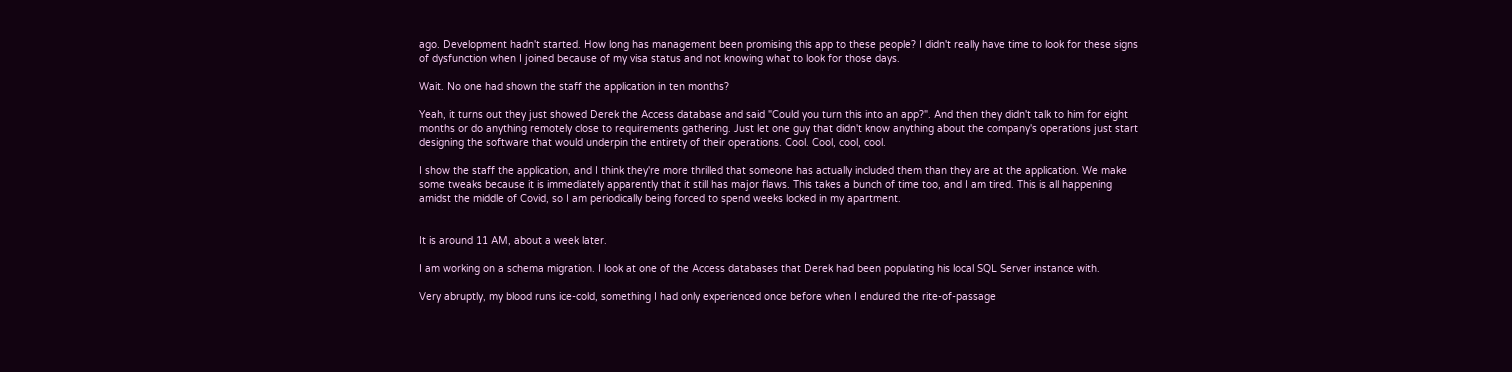ago. Development hadn't started. How long has management been promising this app to these people? I didn't really have time to look for these signs of dysfunction when I joined because of my visa status and not knowing what to look for those days.

Wait. No one had shown the staff the application in ten months?

Yeah, it turns out they just showed Derek the Access database and said "Could you turn this into an app?". And then they didn't talk to him for eight months or do anything remotely close to requirements gathering. Just let one guy that didn't know anything about the company's operations just start designing the software that would underpin the entirety of their operations. Cool. Cool, cool, cool.

I show the staff the application, and I think they're more thrilled that someone has actually included them than they are at the application. We make some tweaks because it is immediately apparently that it still has major flaws. This takes a bunch of time too, and I am tired. This is all happening amidst the middle of Covid, so I am periodically being forced to spend weeks locked in my apartment.


It is around 11 AM, about a week later.

I am working on a schema migration. I look at one of the Access databases that Derek had been populating his local SQL Server instance with.

Very abruptly, my blood runs ice-cold, something I had only experienced once before when I endured the rite-of-passage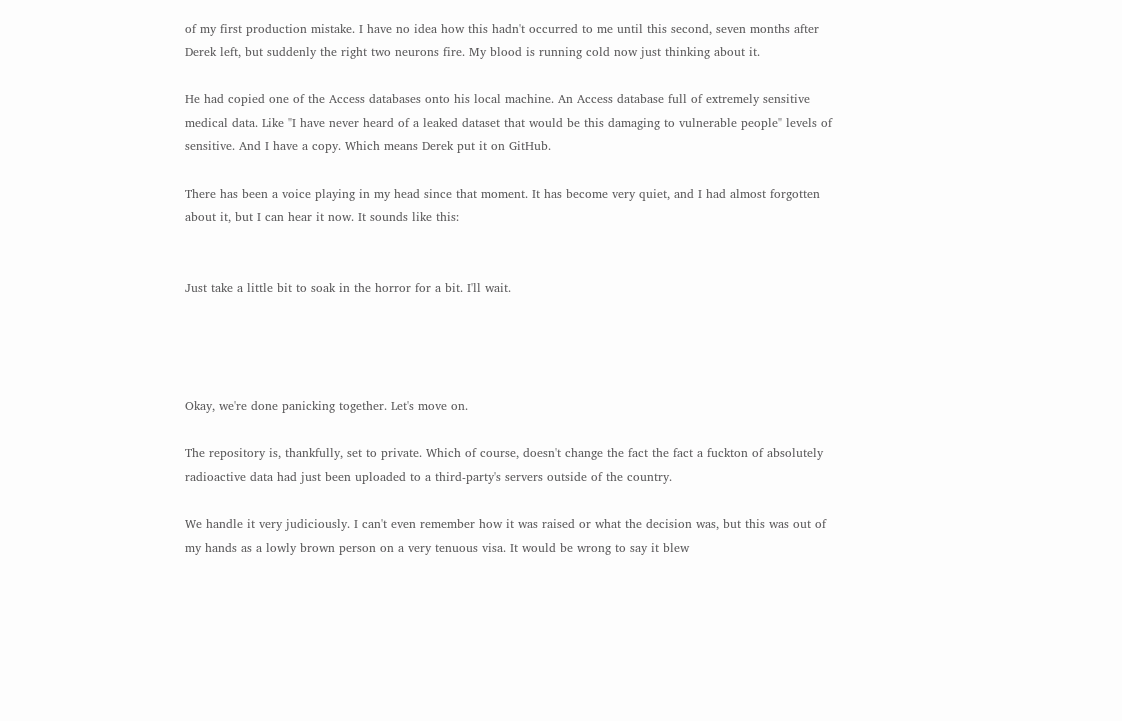of my first production mistake. I have no idea how this hadn't occurred to me until this second, seven months after Derek left, but suddenly the right two neurons fire. My blood is running cold now just thinking about it.

He had copied one of the Access databases onto his local machine. An Access database full of extremely sensitive medical data. Like "I have never heard of a leaked dataset that would be this damaging to vulnerable people" levels of sensitive. And I have a copy. Which means Derek put it on GitHub.

There has been a voice playing in my head since that moment. It has become very quiet, and I had almost forgotten about it, but I can hear it now. It sounds like this:


Just take a little bit to soak in the horror for a bit. I'll wait.




Okay, we're done panicking together. Let's move on.

The repository is, thankfully, set to private. Which of course, doesn't change the fact the fact a fuckton of absolutely radioactive data had just been uploaded to a third-party's servers outside of the country.

We handle it very judiciously. I can't even remember how it was raised or what the decision was, but this was out of my hands as a lowly brown person on a very tenuous visa. It would be wrong to say it blew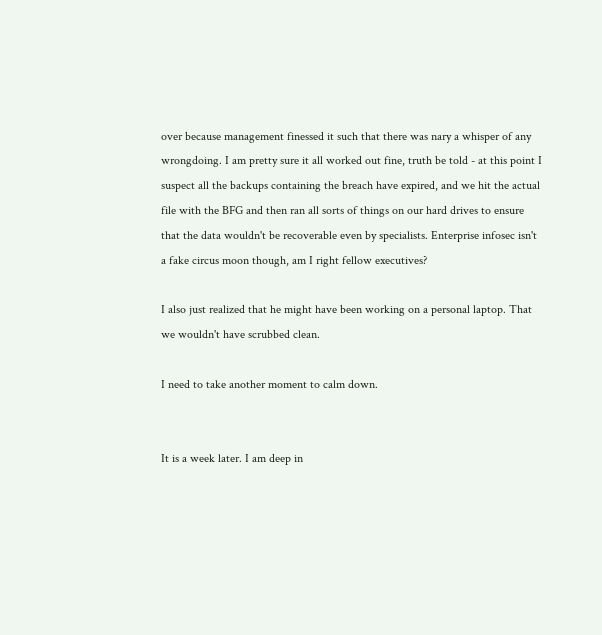over because management finessed it such that there was nary a whisper of any wrongdoing. I am pretty sure it all worked out fine, truth be told - at this point I suspect all the backups containing the breach have expired, and we hit the actual file with the BFG and then ran all sorts of things on our hard drives to ensure that the data wouldn't be recoverable even by specialists. Enterprise infosec isn't a fake circus moon though, am I right fellow executives?

I also just realized that he might have been working on a personal laptop. That we wouldn't have scrubbed clean.

I need to take another moment to calm down.


It is a week later. I am deep in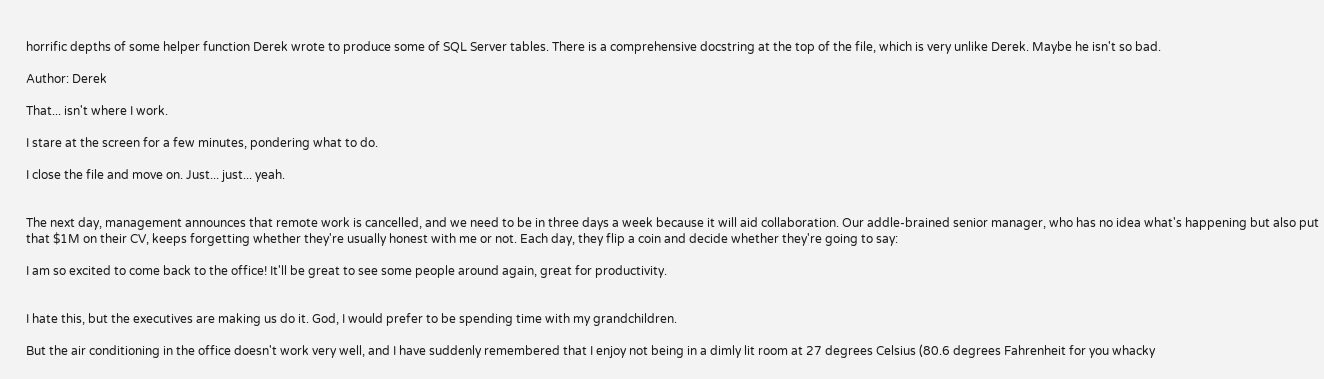horrific depths of some helper function Derek wrote to produce some of SQL Server tables. There is a comprehensive docstring at the top of the file, which is very unlike Derek. Maybe he isn't so bad.

Author: Derek

That... isn't where I work.

I stare at the screen for a few minutes, pondering what to do.

I close the file and move on. Just... just... yeah.


The next day, management announces that remote work is cancelled, and we need to be in three days a week because it will aid collaboration. Our addle-brained senior manager, who has no idea what's happening but also put that $1M on their CV, keeps forgetting whether they're usually honest with me or not. Each day, they flip a coin and decide whether they're going to say:

I am so excited to come back to the office! It'll be great to see some people around again, great for productivity.


I hate this, but the executives are making us do it. God, I would prefer to be spending time with my grandchildren.

But the air conditioning in the office doesn't work very well, and I have suddenly remembered that I enjoy not being in a dimly lit room at 27 degrees Celsius (80.6 degrees Fahrenheit for you whacky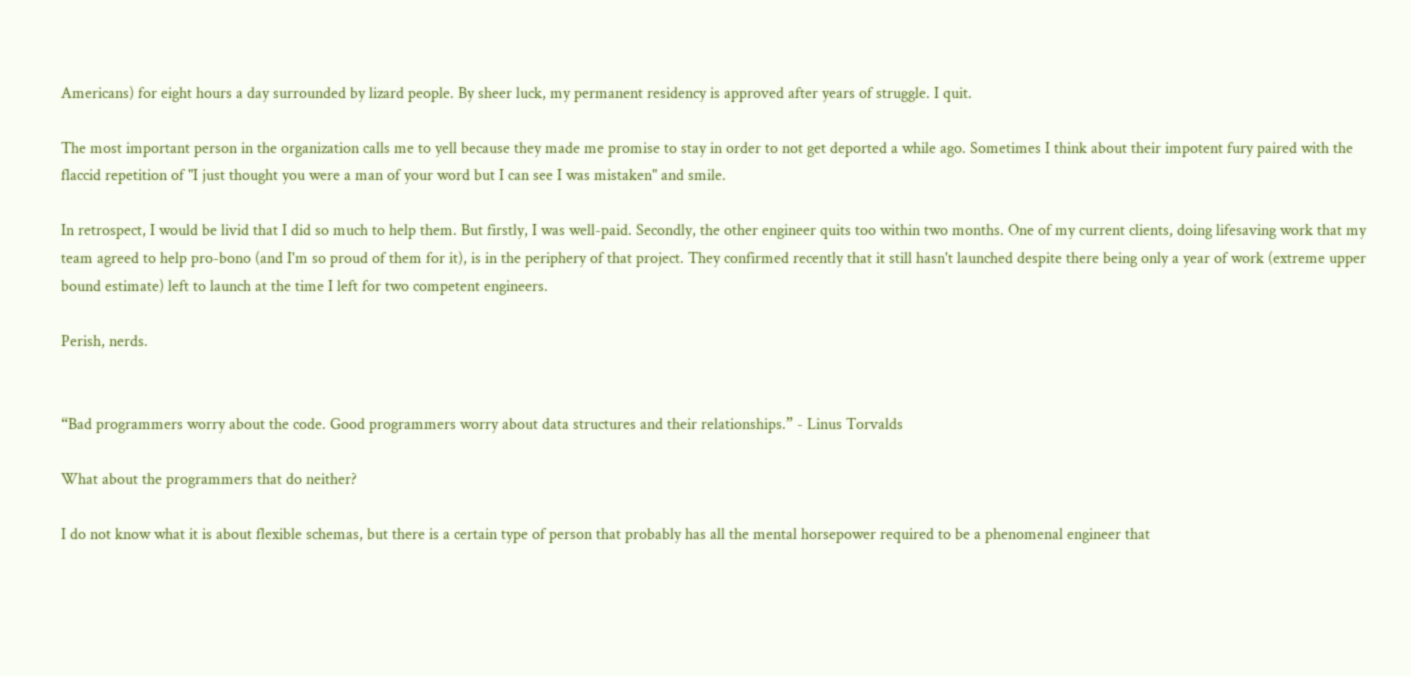Americans) for eight hours a day surrounded by lizard people. By sheer luck, my permanent residency is approved after years of struggle. I quit.

The most important person in the organization calls me to yell because they made me promise to stay in order to not get deported a while ago. Sometimes I think about their impotent fury paired with the flaccid repetition of "I just thought you were a man of your word but I can see I was mistaken" and smile.

In retrospect, I would be livid that I did so much to help them. But firstly, I was well-paid. Secondly, the other engineer quits too within two months. One of my current clients, doing lifesaving work that my team agreed to help pro-bono (and I'm so proud of them for it), is in the periphery of that project. They confirmed recently that it still hasn't launched despite there being only a year of work (extreme upper bound estimate) left to launch at the time I left for two competent engineers.

Perish, nerds.


“Bad programmers worry about the code. Good programmers worry about data structures and their relationships.” - Linus Torvalds

What about the programmers that do neither?

I do not know what it is about flexible schemas, but there is a certain type of person that probably has all the mental horsepower required to be a phenomenal engineer that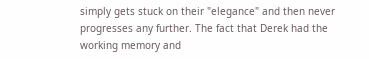simply gets stuck on their "elegance" and then never progresses any further. The fact that Derek had the working memory and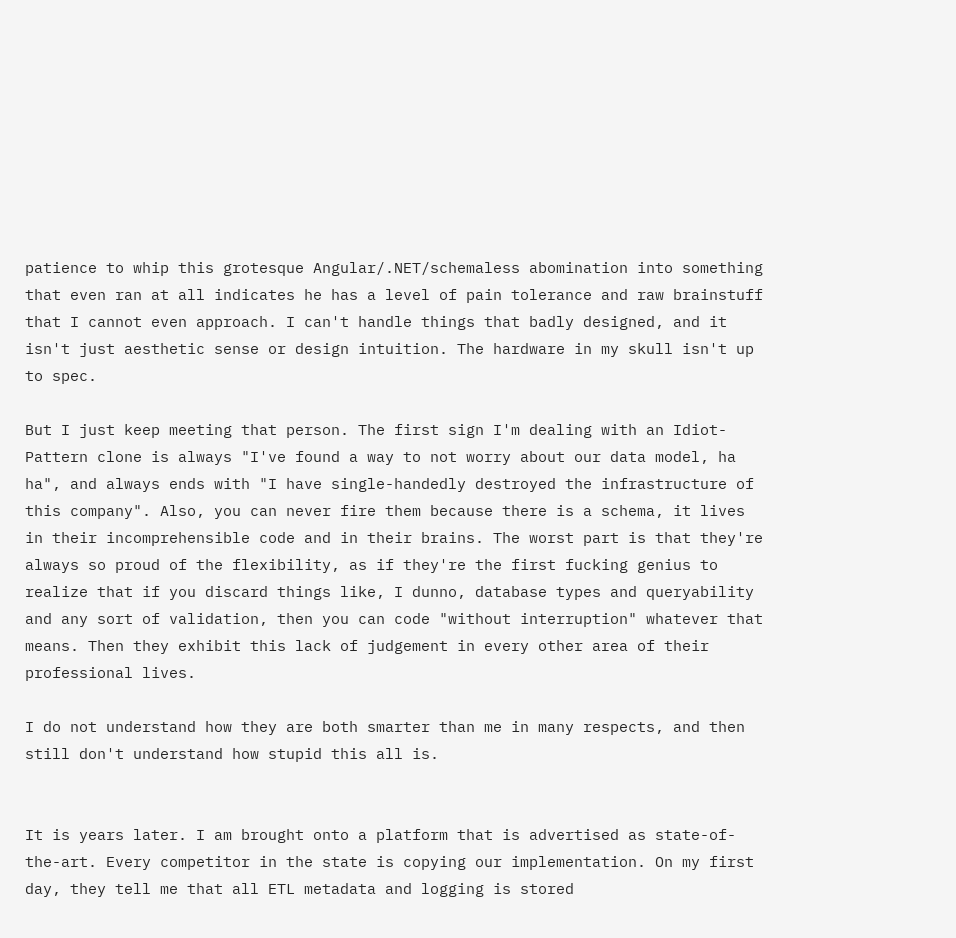patience to whip this grotesque Angular/.NET/schemaless abomination into something that even ran at all indicates he has a level of pain tolerance and raw brainstuff that I cannot even approach. I can't handle things that badly designed, and it isn't just aesthetic sense or design intuition. The hardware in my skull isn't up to spec.

But I just keep meeting that person. The first sign I'm dealing with an Idiot-Pattern clone is always "I've found a way to not worry about our data model, ha ha", and always ends with "I have single-handedly destroyed the infrastructure of this company". Also, you can never fire them because there is a schema, it lives in their incomprehensible code and in their brains. The worst part is that they're always so proud of the flexibility, as if they're the first fucking genius to realize that if you discard things like, I dunno, database types and queryability and any sort of validation, then you can code "without interruption" whatever that means. Then they exhibit this lack of judgement in every other area of their professional lives.

I do not understand how they are both smarter than me in many respects, and then still don't understand how stupid this all is.


It is years later. I am brought onto a platform that is advertised as state-of-the-art. Every competitor in the state is copying our implementation. On my first day, they tell me that all ETL metadata and logging is stored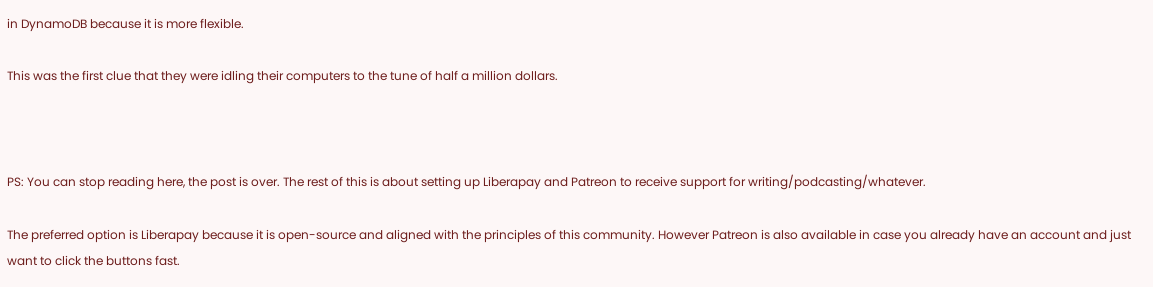in DynamoDB because it is more flexible.

This was the first clue that they were idling their computers to the tune of half a million dollars.



PS: You can stop reading here, the post is over. The rest of this is about setting up Liberapay and Patreon to receive support for writing/podcasting/whatever.

The preferred option is Liberapay because it is open-source and aligned with the principles of this community. However Patreon is also available in case you already have an account and just want to click the buttons fast.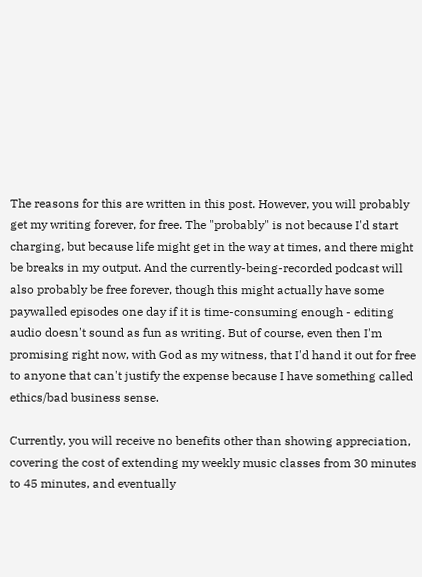The reasons for this are written in this post. However, you will probably get my writing forever, for free. The "probably" is not because I'd start charging, but because life might get in the way at times, and there might be breaks in my output. And the currently-being-recorded podcast will also probably be free forever, though this might actually have some paywalled episodes one day if it is time-consuming enough - editing audio doesn't sound as fun as writing. But of course, even then I'm promising right now, with God as my witness, that I'd hand it out for free to anyone that can't justify the expense because I have something called ethics/bad business sense.

Currently, you will receive no benefits other than showing appreciation, covering the cost of extending my weekly music classes from 30 minutes to 45 minutes, and eventually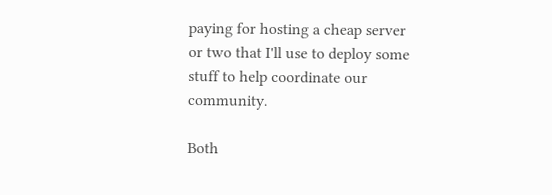paying for hosting a cheap server or two that I'll use to deploy some stuff to help coordinate our community.

Both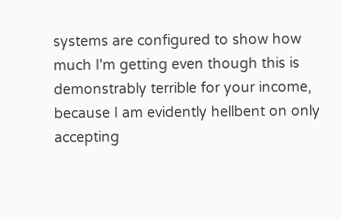systems are configured to show how much I'm getting even though this is demonstrably terrible for your income, because I am evidently hellbent on only accepting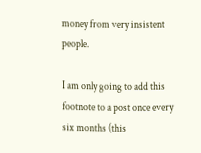money from very insistent people.

I am only going to add this footnote to a post once every six months (this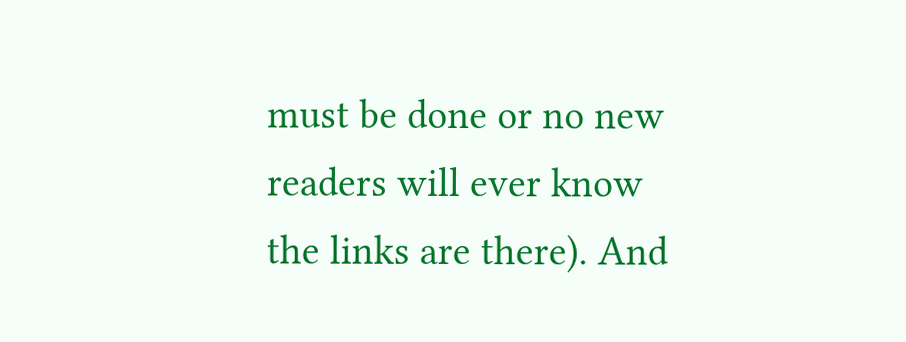must be done or no new readers will ever know the links are there). And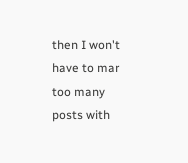then I won't have to mar too many posts with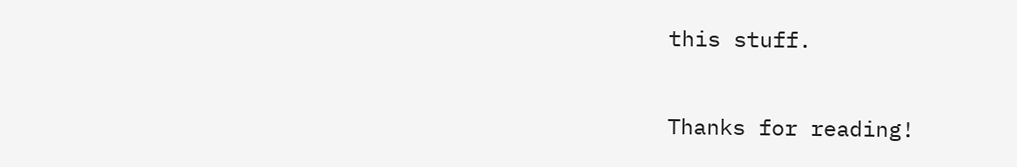this stuff.

Thanks for reading!